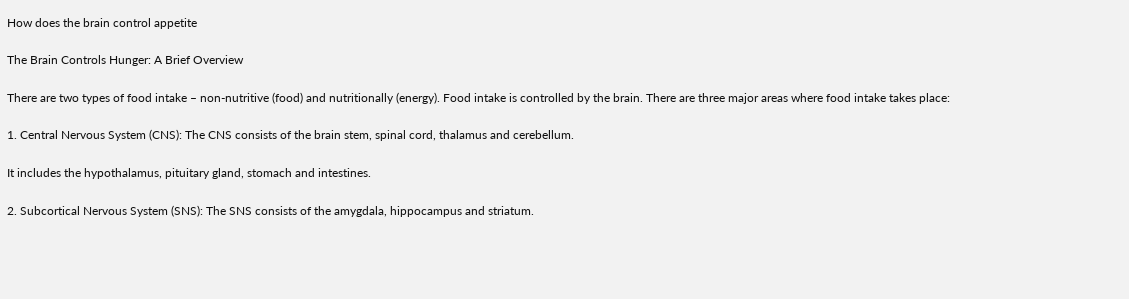How does the brain control appetite

The Brain Controls Hunger: A Brief Overview

There are two types of food intake – non-nutritive (food) and nutritionally (energy). Food intake is controlled by the brain. There are three major areas where food intake takes place:

1. Central Nervous System (CNS): The CNS consists of the brain stem, spinal cord, thalamus and cerebellum.

It includes the hypothalamus, pituitary gland, stomach and intestines.

2. Subcortical Nervous System (SNS): The SNS consists of the amygdala, hippocampus and striatum.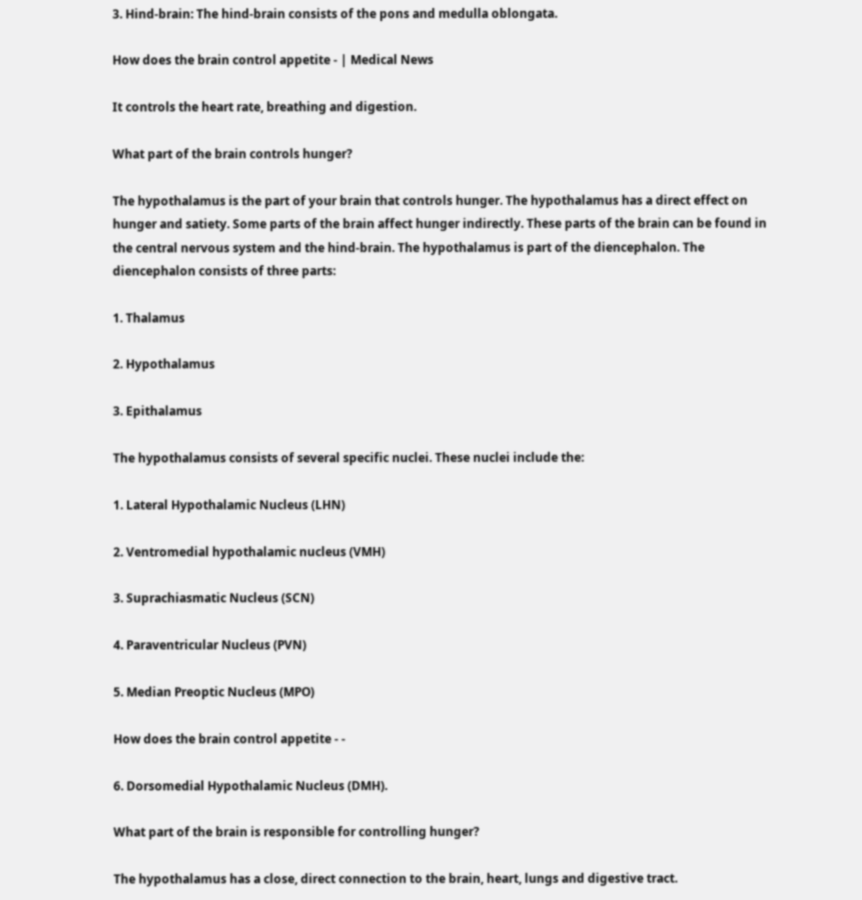3. Hind-brain: The hind-brain consists of the pons and medulla oblongata.

How does the brain control appetite - | Medical News

It controls the heart rate, breathing and digestion.

What part of the brain controls hunger?

The hypothalamus is the part of your brain that controls hunger. The hypothalamus has a direct effect on hunger and satiety. Some parts of the brain affect hunger indirectly. These parts of the brain can be found in the central nervous system and the hind-brain. The hypothalamus is part of the diencephalon. The diencephalon consists of three parts:

1. Thalamus

2. Hypothalamus

3. Epithalamus

The hypothalamus consists of several specific nuclei. These nuclei include the:

1. Lateral Hypothalamic Nucleus (LHN)

2. Ventromedial hypothalamic nucleus (VMH)

3. Suprachiasmatic Nucleus (SCN)

4. Paraventricular Nucleus (PVN)

5. Median Preoptic Nucleus (MPO)

How does the brain control appetite - -

6. Dorsomedial Hypothalamic Nucleus (DMH).

What part of the brain is responsible for controlling hunger?

The hypothalamus has a close, direct connection to the brain, heart, lungs and digestive tract.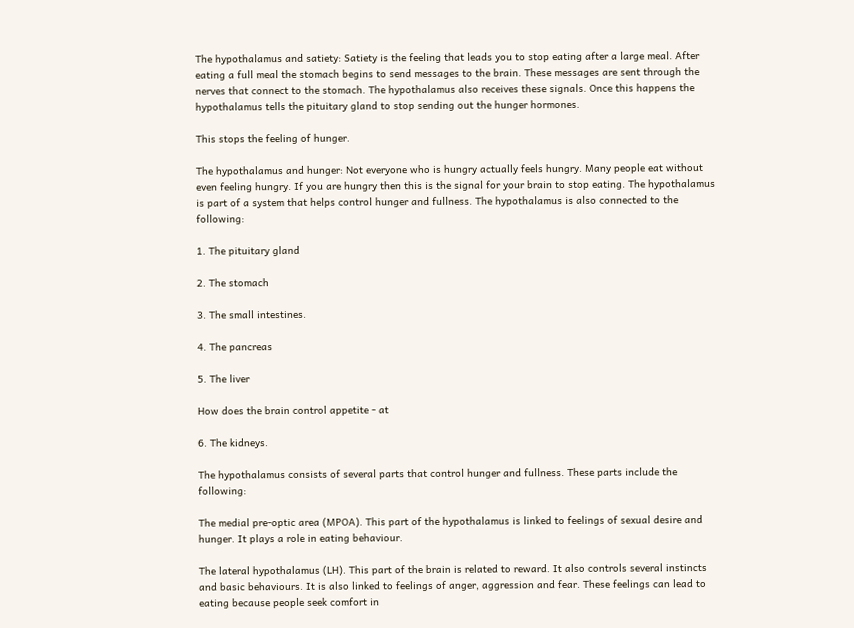The hypothalamus and satiety: Satiety is the feeling that leads you to stop eating after a large meal. After eating a full meal the stomach begins to send messages to the brain. These messages are sent through the nerves that connect to the stomach. The hypothalamus also receives these signals. Once this happens the hypothalamus tells the pituitary gland to stop sending out the hunger hormones.

This stops the feeling of hunger.

The hypothalamus and hunger: Not everyone who is hungry actually feels hungry. Many people eat without even feeling hungry. If you are hungry then this is the signal for your brain to stop eating. The hypothalamus is part of a system that helps control hunger and fullness. The hypothalamus is also connected to the following:

1. The pituitary gland

2. The stomach

3. The small intestines.

4. The pancreas

5. The liver

How does the brain control appetite - at

6. The kidneys.

The hypothalamus consists of several parts that control hunger and fullness. These parts include the following:

The medial pre-optic area (MPOA). This part of the hypothalamus is linked to feelings of sexual desire and hunger. It plays a role in eating behaviour.

The lateral hypothalamus (LH). This part of the brain is related to reward. It also controls several instincts and basic behaviours. It is also linked to feelings of anger, aggression and fear. These feelings can lead to eating because people seek comfort in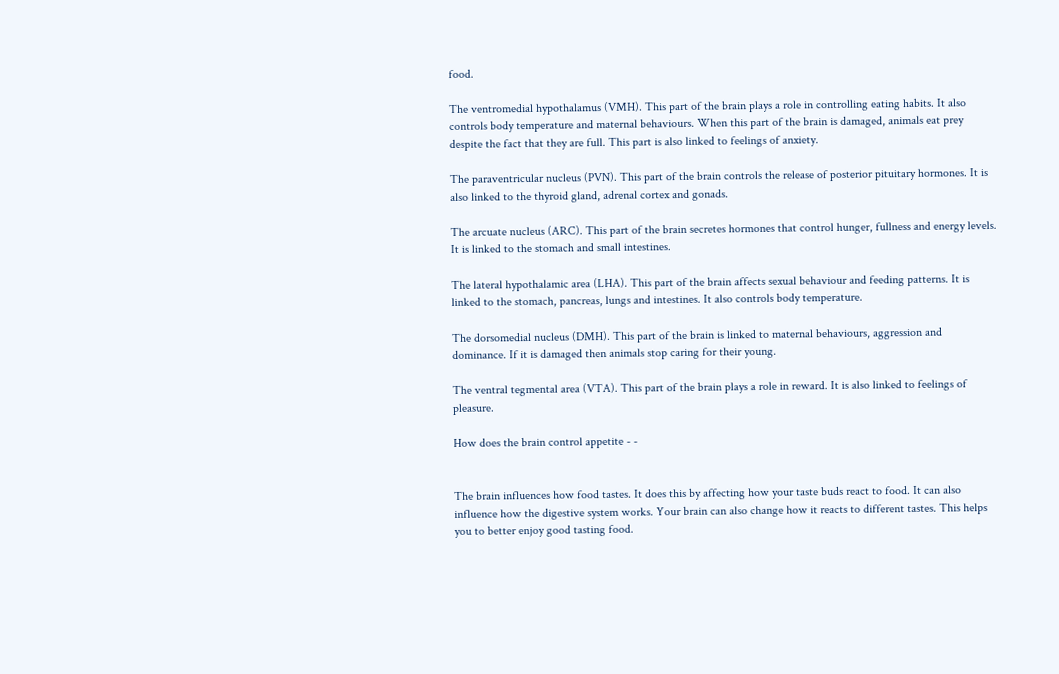food.

The ventromedial hypothalamus (VMH). This part of the brain plays a role in controlling eating habits. It also controls body temperature and maternal behaviours. When this part of the brain is damaged, animals eat prey despite the fact that they are full. This part is also linked to feelings of anxiety.

The paraventricular nucleus (PVN). This part of the brain controls the release of posterior pituitary hormones. It is also linked to the thyroid gland, adrenal cortex and gonads.

The arcuate nucleus (ARC). This part of the brain secretes hormones that control hunger, fullness and energy levels. It is linked to the stomach and small intestines.

The lateral hypothalamic area (LHA). This part of the brain affects sexual behaviour and feeding patterns. It is linked to the stomach, pancreas, lungs and intestines. It also controls body temperature.

The dorsomedial nucleus (DMH). This part of the brain is linked to maternal behaviours, aggression and dominance. If it is damaged then animals stop caring for their young.

The ventral tegmental area (VTA). This part of the brain plays a role in reward. It is also linked to feelings of pleasure.

How does the brain control appetite - -


The brain influences how food tastes. It does this by affecting how your taste buds react to food. It can also influence how the digestive system works. Your brain can also change how it reacts to different tastes. This helps you to better enjoy good tasting food.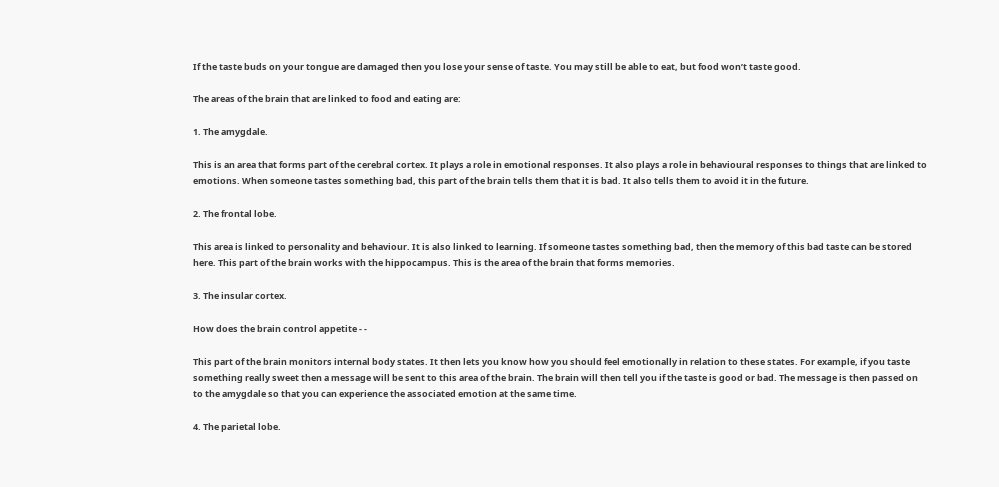If the taste buds on your tongue are damaged then you lose your sense of taste. You may still be able to eat, but food won’t taste good.

The areas of the brain that are linked to food and eating are:

1. The amygdale.

This is an area that forms part of the cerebral cortex. It plays a role in emotional responses. It also plays a role in behavioural responses to things that are linked to emotions. When someone tastes something bad, this part of the brain tells them that it is bad. It also tells them to avoid it in the future.

2. The frontal lobe.

This area is linked to personality and behaviour. It is also linked to learning. If someone tastes something bad, then the memory of this bad taste can be stored here. This part of the brain works with the hippocampus. This is the area of the brain that forms memories.

3. The insular cortex.

How does the brain control appetite - -

This part of the brain monitors internal body states. It then lets you know how you should feel emotionally in relation to these states. For example, if you taste something really sweet then a message will be sent to this area of the brain. The brain will then tell you if the taste is good or bad. The message is then passed on to the amygdale so that you can experience the associated emotion at the same time.

4. The parietal lobe.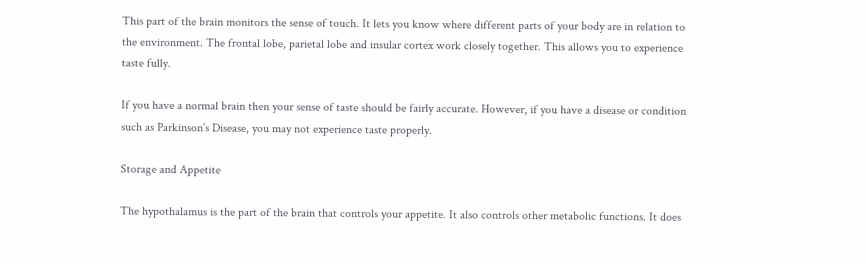This part of the brain monitors the sense of touch. It lets you know where different parts of your body are in relation to the environment. The frontal lobe, parietal lobe and insular cortex work closely together. This allows you to experience taste fully.

If you have a normal brain then your sense of taste should be fairly accurate. However, if you have a disease or condition such as Parkinson’s Disease, you may not experience taste properly.

Storage and Appetite

The hypothalamus is the part of the brain that controls your appetite. It also controls other metabolic functions. It does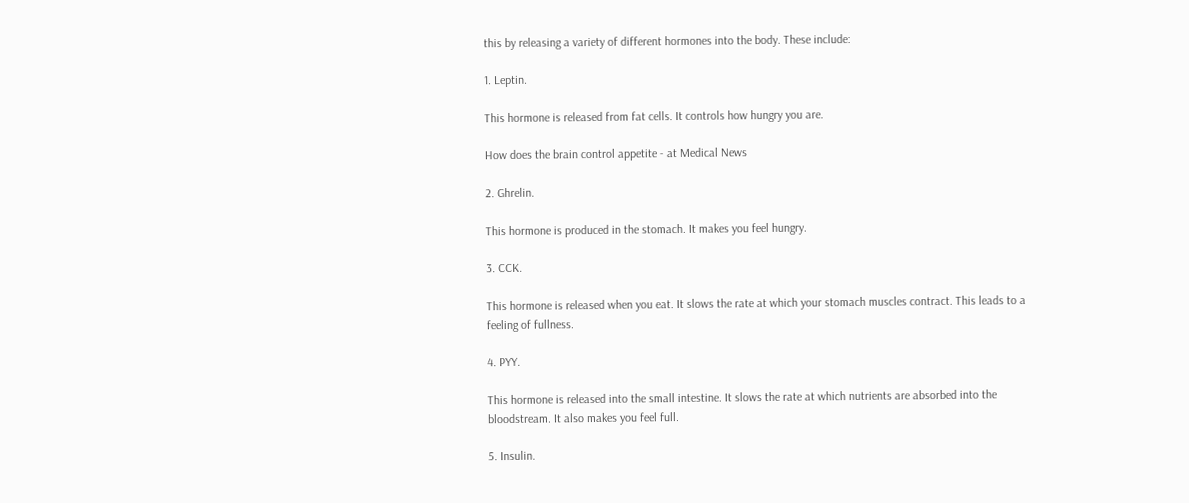this by releasing a variety of different hormones into the body. These include:

1. Leptin.

This hormone is released from fat cells. It controls how hungry you are.

How does the brain control appetite - at Medical News

2. Ghrelin.

This hormone is produced in the stomach. It makes you feel hungry.

3. CCK.

This hormone is released when you eat. It slows the rate at which your stomach muscles contract. This leads to a feeling of fullness.

4. PYY.

This hormone is released into the small intestine. It slows the rate at which nutrients are absorbed into the bloodstream. It also makes you feel full.

5. Insulin.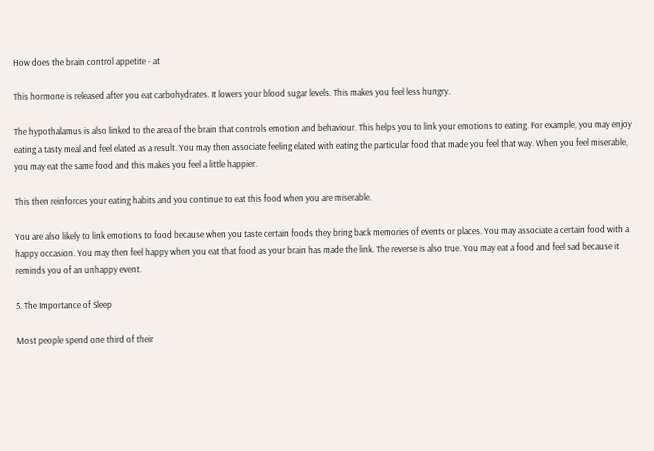How does the brain control appetite - at

This hormone is released after you eat carbohydrates. It lowers your blood sugar levels. This makes you feel less hungry.

The hypothalamus is also linked to the area of the brain that controls emotion and behaviour. This helps you to link your emotions to eating. For example, you may enjoy eating a tasty meal and feel elated as a result. You may then associate feeling elated with eating the particular food that made you feel that way. When you feel miserable, you may eat the same food and this makes you feel a little happier.

This then reinforces your eating habits and you continue to eat this food when you are miserable.

You are also likely to link emotions to food because when you taste certain foods they bring back memories of events or places. You may associate a certain food with a happy occasion. You may then feel happy when you eat that food as your brain has made the link. The reverse is also true. You may eat a food and feel sad because it reminds you of an unhappy event.

5. The Importance of Sleep

Most people spend one third of their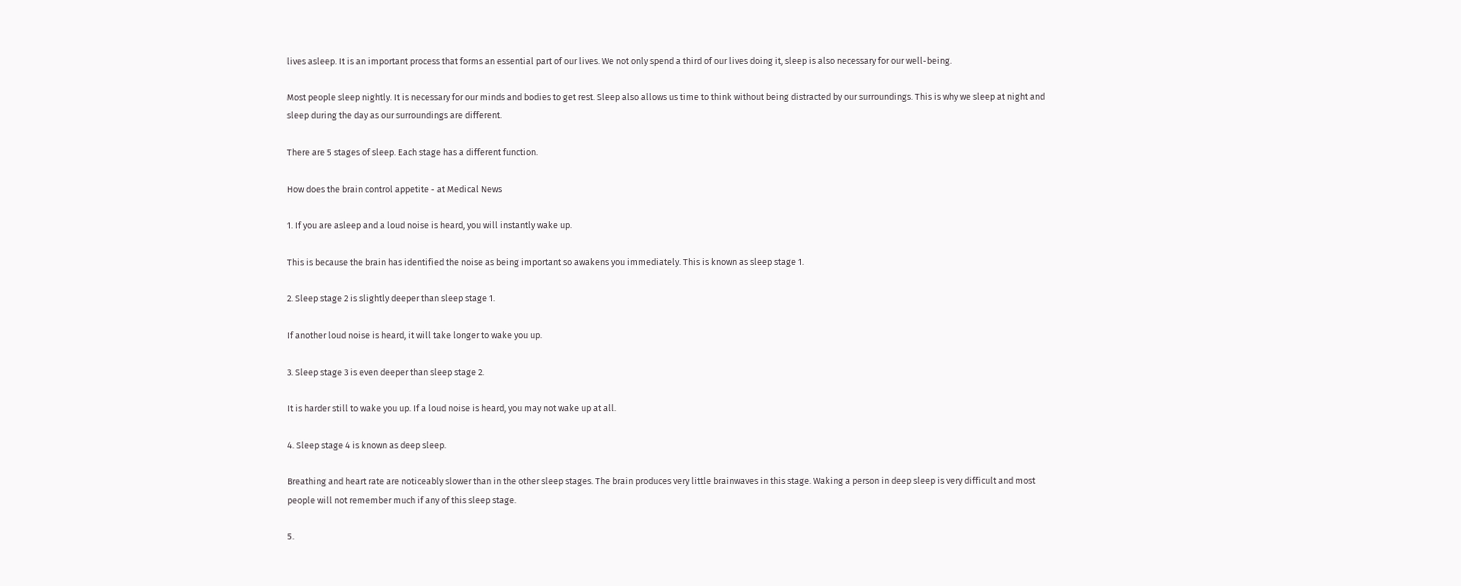lives asleep. It is an important process that forms an essential part of our lives. We not only spend a third of our lives doing it, sleep is also necessary for our well-being.

Most people sleep nightly. It is necessary for our minds and bodies to get rest. Sleep also allows us time to think without being distracted by our surroundings. This is why we sleep at night and sleep during the day as our surroundings are different.

There are 5 stages of sleep. Each stage has a different function.

How does the brain control appetite - at Medical News

1. If you are asleep and a loud noise is heard, you will instantly wake up.

This is because the brain has identified the noise as being important so awakens you immediately. This is known as sleep stage 1.

2. Sleep stage 2 is slightly deeper than sleep stage 1.

If another loud noise is heard, it will take longer to wake you up.

3. Sleep stage 3 is even deeper than sleep stage 2.

It is harder still to wake you up. If a loud noise is heard, you may not wake up at all.

4. Sleep stage 4 is known as deep sleep.

Breathing and heart rate are noticeably slower than in the other sleep stages. The brain produces very little brainwaves in this stage. Waking a person in deep sleep is very difficult and most people will not remember much if any of this sleep stage.

5.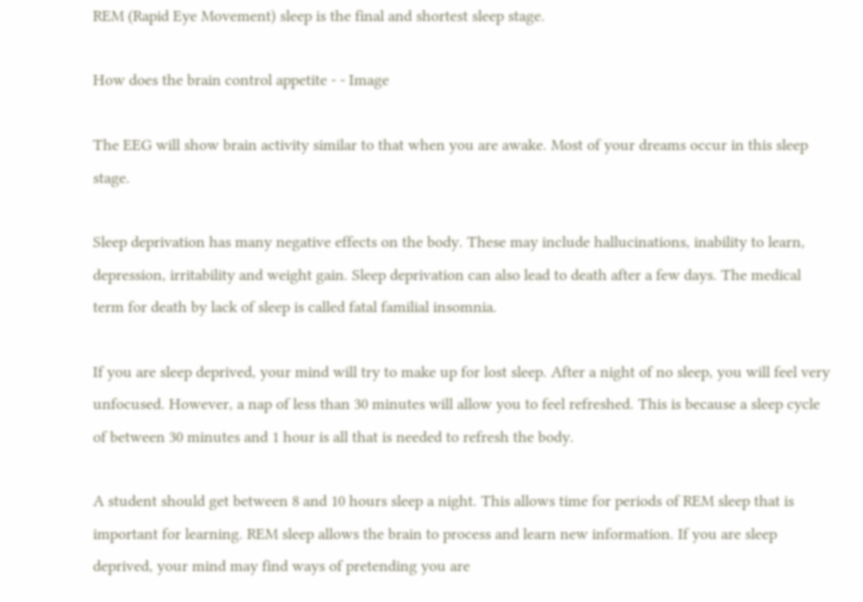REM (Rapid Eye Movement) sleep is the final and shortest sleep stage.

How does the brain control appetite - - Image

The EEG will show brain activity similar to that when you are awake. Most of your dreams occur in this sleep stage.

Sleep deprivation has many negative effects on the body. These may include hallucinations, inability to learn, depression, irritability and weight gain. Sleep deprivation can also lead to death after a few days. The medical term for death by lack of sleep is called fatal familial insomnia.

If you are sleep deprived, your mind will try to make up for lost sleep. After a night of no sleep, you will feel very unfocused. However, a nap of less than 30 minutes will allow you to feel refreshed. This is because a sleep cycle of between 30 minutes and 1 hour is all that is needed to refresh the body.

A student should get between 8 and 10 hours sleep a night. This allows time for periods of REM sleep that is important for learning. REM sleep allows the brain to process and learn new information. If you are sleep deprived, your mind may find ways of pretending you are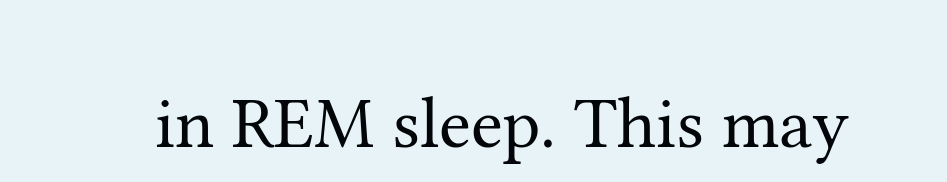in REM sleep. This may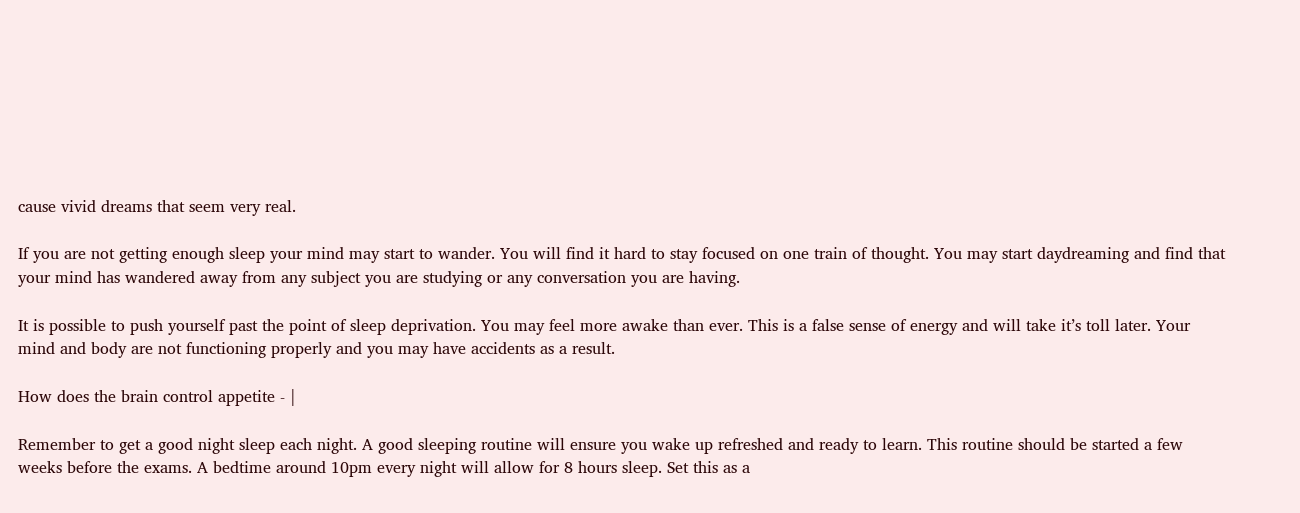cause vivid dreams that seem very real.

If you are not getting enough sleep your mind may start to wander. You will find it hard to stay focused on one train of thought. You may start daydreaming and find that your mind has wandered away from any subject you are studying or any conversation you are having.

It is possible to push yourself past the point of sleep deprivation. You may feel more awake than ever. This is a false sense of energy and will take it’s toll later. Your mind and body are not functioning properly and you may have accidents as a result.

How does the brain control appetite - |

Remember to get a good night sleep each night. A good sleeping routine will ensure you wake up refreshed and ready to learn. This routine should be started a few weeks before the exams. A bedtime around 10pm every night will allow for 8 hours sleep. Set this as a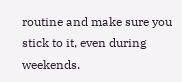routine and make sure you stick to it, even during weekends.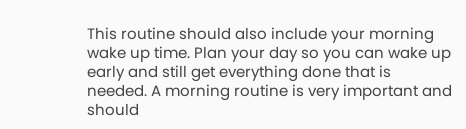This routine should also include your morning wake up time. Plan your day so you can wake up early and still get everything done that is needed. A morning routine is very important and should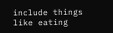include things like eating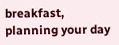breakfast, planning your day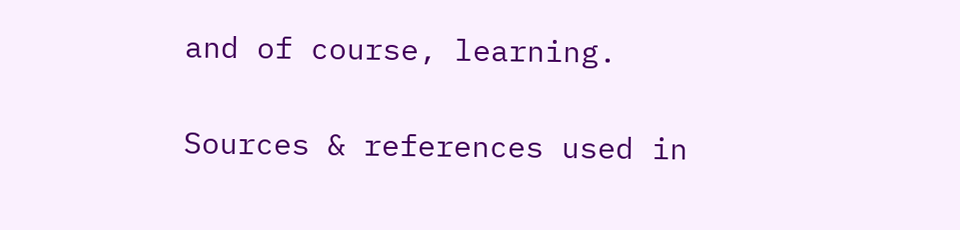and of course, learning.

Sources & references used in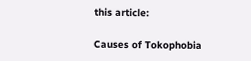this article:

Causes of Tokophobia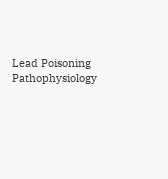Lead Poisoning Pathophysiology